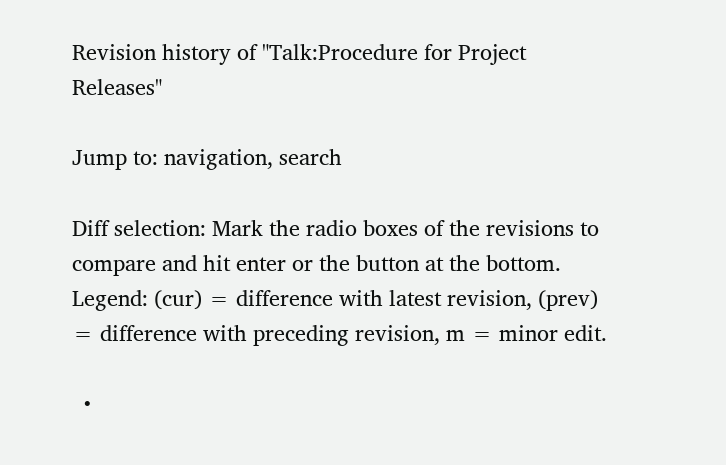Revision history of "Talk:Procedure for Project Releases"

Jump to: navigation, search

Diff selection: Mark the radio boxes of the revisions to compare and hit enter or the button at the bottom.
Legend: (cur) = difference with latest revision, (prev) = difference with preceding revision, m = minor edit.

  •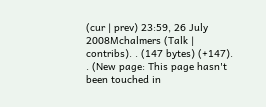(cur | prev) 23:59, 26 July 2008Mchalmers (Talk | contribs). . (147 bytes) (+147). . (New page: This page hasn't been touched in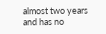almost two years and has no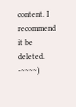content. I recommend it be deleted. -~~~~)